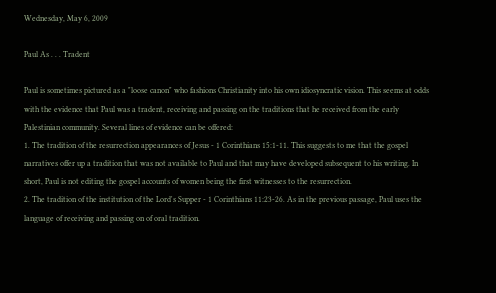Wednesday, May 6, 2009

Paul As . . . Tradent

Paul is sometimes pictured as a "loose canon" who fashions Christianity into his own idiosyncratic vision. This seems at odds with the evidence that Paul was a tradent, receiving and passing on the traditions that he received from the early Palestinian community. Several lines of evidence can be offered:
1. The tradition of the resurrection appearances of Jesus - 1 Corinthians 15:1-11. This suggests to me that the gospel narratives offer up a tradition that was not available to Paul and that may have developed subsequent to his writing. In short, Paul is not editing the gospel accounts of women being the first witnesses to the resurrection.
2. The tradition of the institution of the Lord's Supper - 1 Corinthians 11:23-26. As in the previous passage, Paul uses the language of receiving and passing on of oral tradition.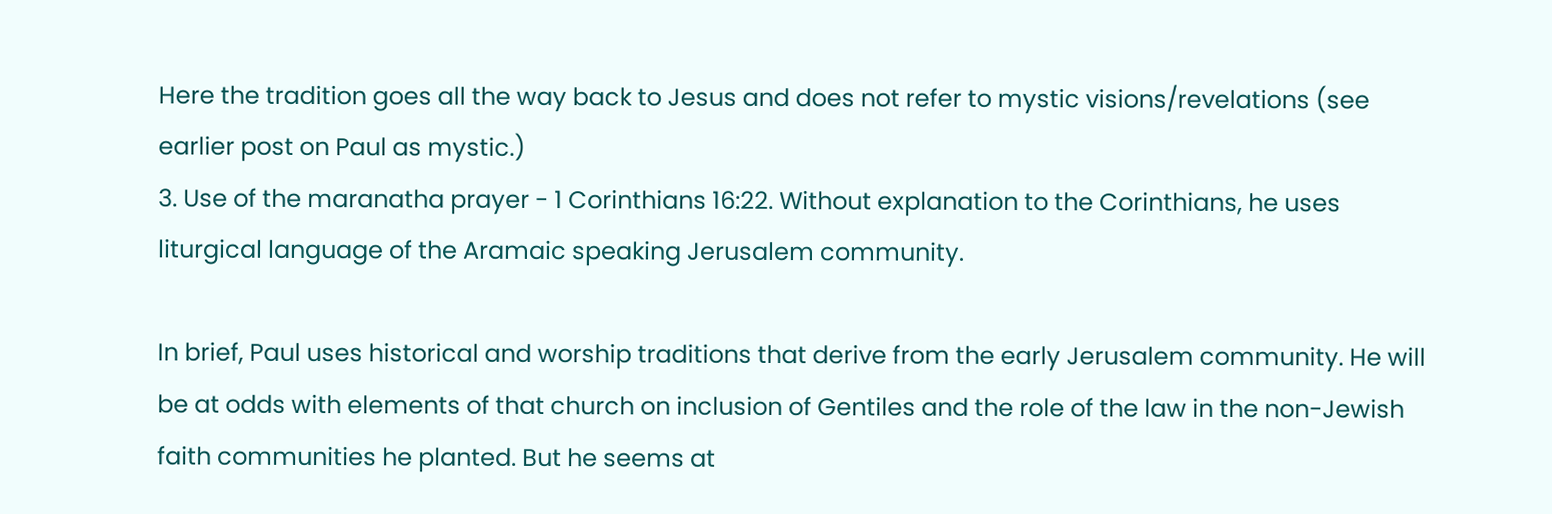Here the tradition goes all the way back to Jesus and does not refer to mystic visions/revelations (see earlier post on Paul as mystic.)
3. Use of the maranatha prayer - 1 Corinthians 16:22. Without explanation to the Corinthians, he uses liturgical language of the Aramaic speaking Jerusalem community.

In brief, Paul uses historical and worship traditions that derive from the early Jerusalem community. He will be at odds with elements of that church on inclusion of Gentiles and the role of the law in the non-Jewish faith communities he planted. But he seems at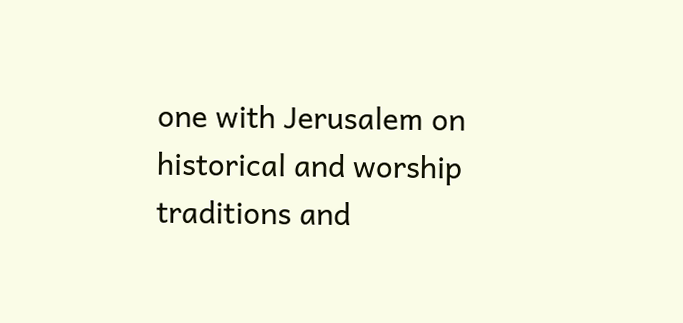one with Jerusalem on historical and worship traditions and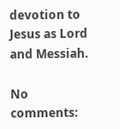devotion to Jesus as Lord and Messiah.

No comments: